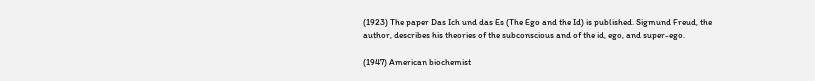(1923) The paper Das Ich und das Es (The Ego and the Id) is published. Sigmund Freud, the author, describes his theories of the subconscious and of the id, ego, and super-ego.

(1947) American biochemist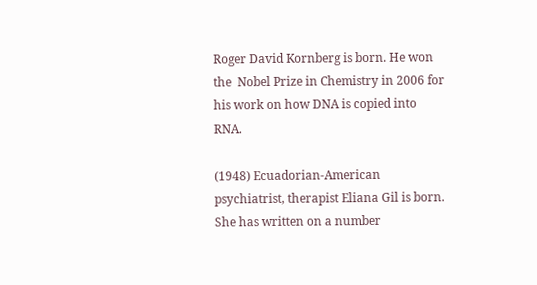Roger David Kornberg is born. He won the  Nobel Prize in Chemistry in 2006 for his work on how DNA is copied into RNA.

(1948) Ecuadorian-American psychiatrist, therapist Eliana Gil is born. She has written on a number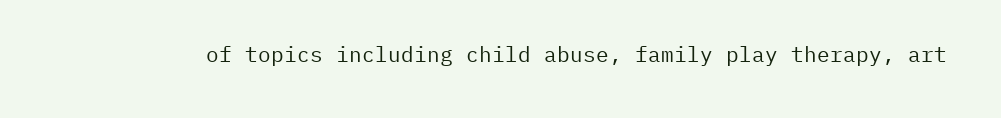of topics including child abuse, family play therapy, art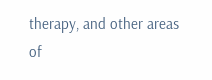therapy, and other areas of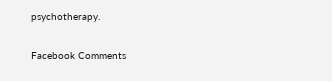psychotherapy.


Facebook Comments